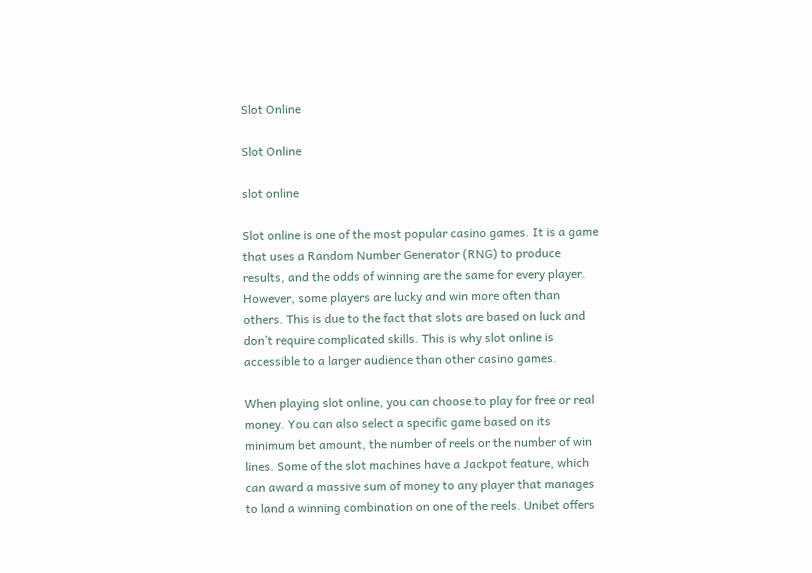Slot Online

Slot Online

slot online

Slot online is one of the most popular casino games. It is a game that uses a Random Number Generator (RNG) to produce results, and the odds of winning are the same for every player. However, some players are lucky and win more often than others. This is due to the fact that slots are based on luck and don’t require complicated skills. This is why slot online is accessible to a larger audience than other casino games.

When playing slot online, you can choose to play for free or real money. You can also select a specific game based on its minimum bet amount, the number of reels or the number of win lines. Some of the slot machines have a Jackpot feature, which can award a massive sum of money to any player that manages to land a winning combination on one of the reels. Unibet offers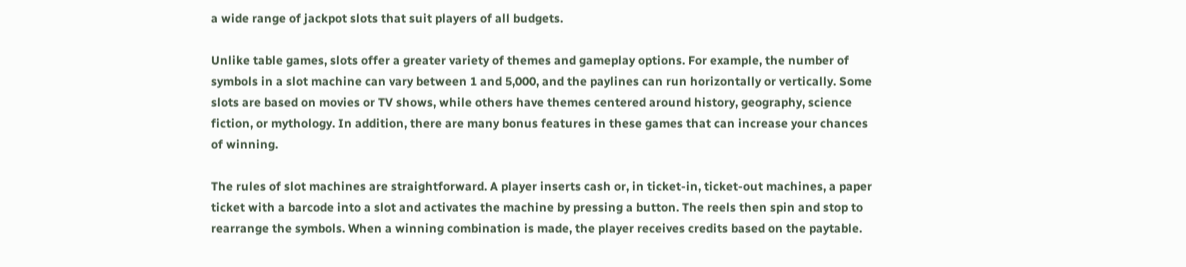a wide range of jackpot slots that suit players of all budgets.

Unlike table games, slots offer a greater variety of themes and gameplay options. For example, the number of symbols in a slot machine can vary between 1 and 5,000, and the paylines can run horizontally or vertically. Some slots are based on movies or TV shows, while others have themes centered around history, geography, science fiction, or mythology. In addition, there are many bonus features in these games that can increase your chances of winning.

The rules of slot machines are straightforward. A player inserts cash or, in ticket-in, ticket-out machines, a paper ticket with a barcode into a slot and activates the machine by pressing a button. The reels then spin and stop to rearrange the symbols. When a winning combination is made, the player receives credits based on the paytable.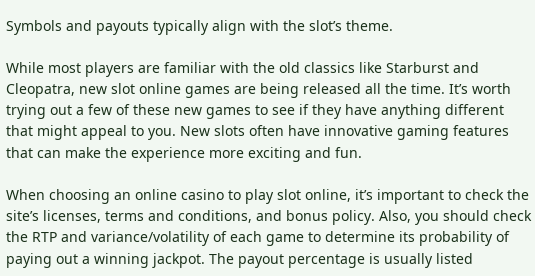Symbols and payouts typically align with the slot’s theme.

While most players are familiar with the old classics like Starburst and Cleopatra, new slot online games are being released all the time. It’s worth trying out a few of these new games to see if they have anything different that might appeal to you. New slots often have innovative gaming features that can make the experience more exciting and fun.

When choosing an online casino to play slot online, it’s important to check the site’s licenses, terms and conditions, and bonus policy. Also, you should check the RTP and variance/volatility of each game to determine its probability of paying out a winning jackpot. The payout percentage is usually listed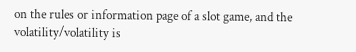on the rules or information page of a slot game, and the volatility/volatility is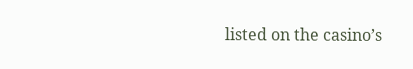listed on the casino’s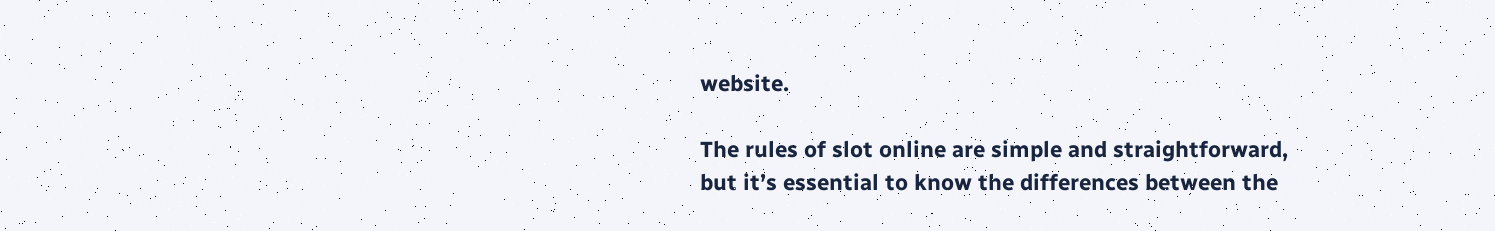website.

The rules of slot online are simple and straightforward, but it’s essential to know the differences between the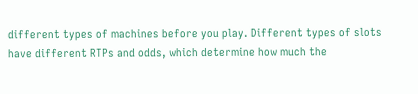different types of machines before you play. Different types of slots have different RTPs and odds, which determine how much the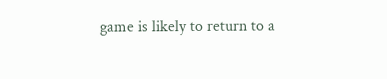game is likely to return to a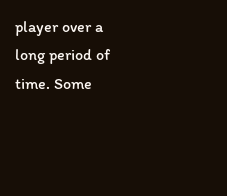player over a long period of time. Some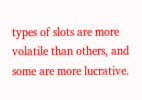types of slots are more volatile than others, and some are more lucrative.